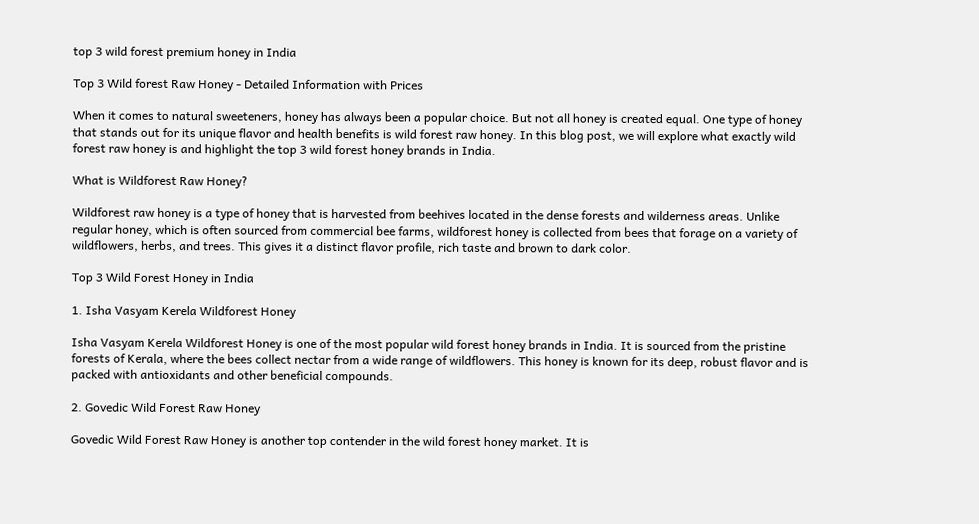top 3 wild forest premium honey in India

Top 3 Wild forest Raw Honey - Detailed Information with Prices

When it comes to natural sweeteners, honey has always been a popular choice. But not all honey is created equal. One type of honey that stands out for its unique flavor and health benefits is wild forest raw honey. In this blog post, we will explore what exactly wild forest raw honey is and highlight the top 3 wild forest honey brands in India.

What is Wildforest Raw Honey?

Wildforest raw honey is a type of honey that is harvested from beehives located in the dense forests and wilderness areas. Unlike regular honey, which is often sourced from commercial bee farms, wildforest honey is collected from bees that forage on a variety of wildflowers, herbs, and trees. This gives it a distinct flavor profile, rich taste and brown to dark color.

Top 3 Wild Forest Honey in India

1. Isha Vasyam Kerela Wildforest Honey

Isha Vasyam Kerela Wildforest Honey is one of the most popular wild forest honey brands in India. It is sourced from the pristine forests of Kerala, where the bees collect nectar from a wide range of wildflowers. This honey is known for its deep, robust flavor and is packed with antioxidants and other beneficial compounds.

2. Govedic Wild Forest Raw Honey

Govedic Wild Forest Raw Honey is another top contender in the wild forest honey market. It is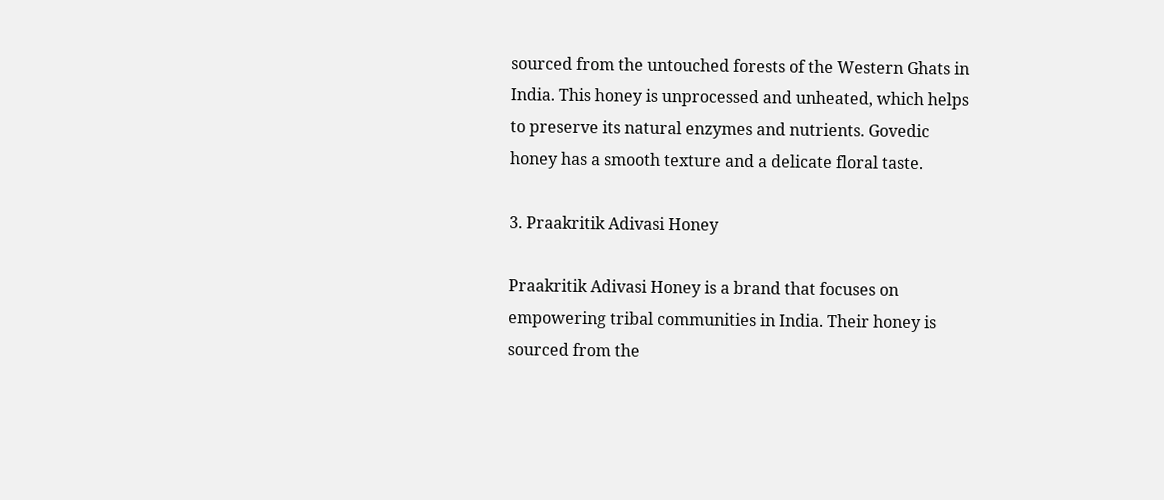sourced from the untouched forests of the Western Ghats in India. This honey is unprocessed and unheated, which helps to preserve its natural enzymes and nutrients. Govedic honey has a smooth texture and a delicate floral taste.

3. Praakritik Adivasi Honey

Praakritik Adivasi Honey is a brand that focuses on empowering tribal communities in India. Their honey is sourced from the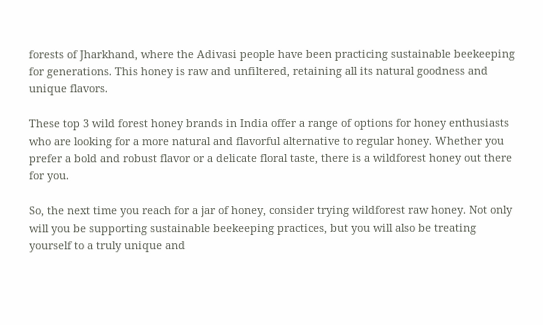forests of Jharkhand, where the Adivasi people have been practicing sustainable beekeeping for generations. This honey is raw and unfiltered, retaining all its natural goodness and unique flavors.

These top 3 wild forest honey brands in India offer a range of options for honey enthusiasts who are looking for a more natural and flavorful alternative to regular honey. Whether you prefer a bold and robust flavor or a delicate floral taste, there is a wildforest honey out there for you.

So, the next time you reach for a jar of honey, consider trying wildforest raw honey. Not only will you be supporting sustainable beekeeping practices, but you will also be treating yourself to a truly unique and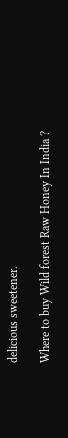delicious sweetener.

Where to buy Wild forest Raw Honey In India ?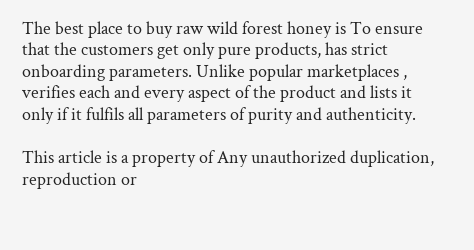The best place to buy raw wild forest honey is To ensure that the customers get only pure products, has strict onboarding parameters. Unlike popular marketplaces , verifies each and every aspect of the product and lists it only if it fulfils all parameters of purity and authenticity.

This article is a property of Any unauthorized duplication, reproduction or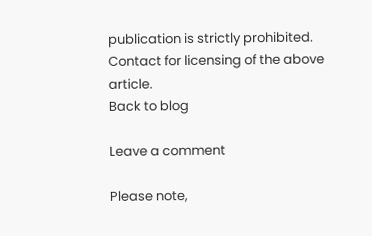publication is strictly prohibited. Contact for licensing of the above article.
Back to blog

Leave a comment

Please note,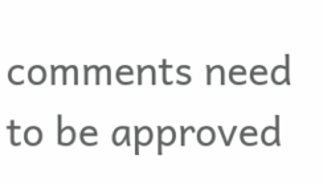comments need to be approved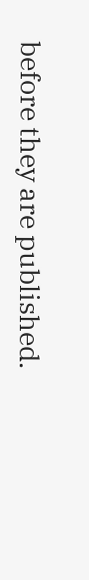before they are published.